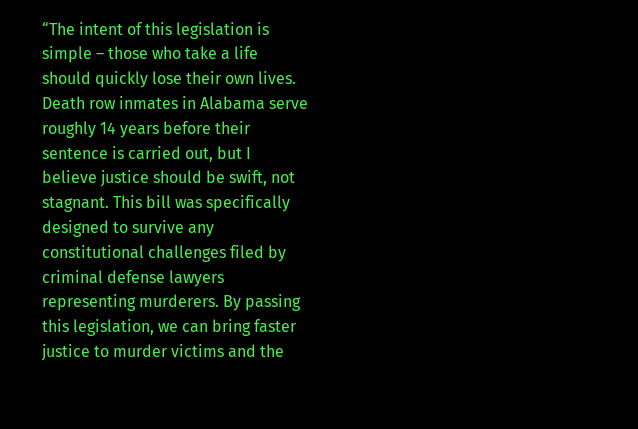“The intent of this legislation is simple – those who take a life should quickly lose their own lives. Death row inmates in Alabama serve roughly 14 years before their sentence is carried out, but I believe justice should be swift, not stagnant. This bill was specifically designed to survive any constitutional challenges filed by criminal defense lawyers representing murderers. By passing this legislation, we can bring faster justice to murder victims and the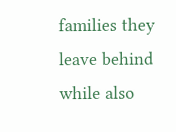families they leave behind while also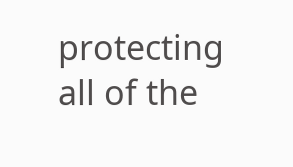protecting all of the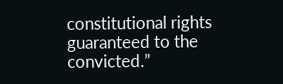constitutional rights guaranteed to the convicted.”